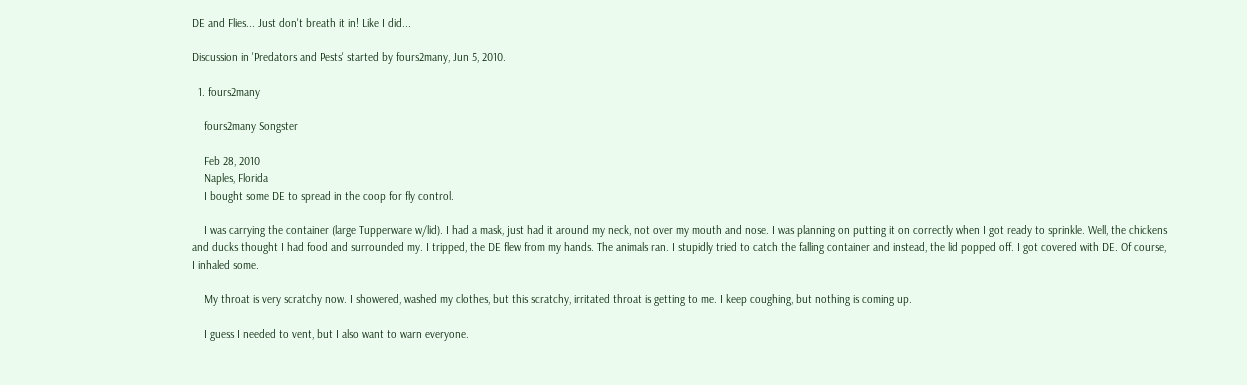DE and Flies... Just don't breath it in! Like I did...

Discussion in 'Predators and Pests' started by fours2many, Jun 5, 2010.

  1. fours2many

    fours2many Songster

    Feb 28, 2010
    Naples, Florida
    I bought some DE to spread in the coop for fly control.

    I was carrying the container (large Tupperware w/lid). I had a mask, just had it around my neck, not over my mouth and nose. I was planning on putting it on correctly when I got ready to sprinkle. Well, the chickens and ducks thought I had food and surrounded my. I tripped, the DE flew from my hands. The animals ran. I stupidly tried to catch the falling container and instead, the lid popped off. I got covered with DE. Of course, I inhaled some.

    My throat is very scratchy now. I showered, washed my clothes, but this scratchy, irritated throat is getting to me. I keep coughing, but nothing is coming up.

    I guess I needed to vent, but I also want to warn everyone.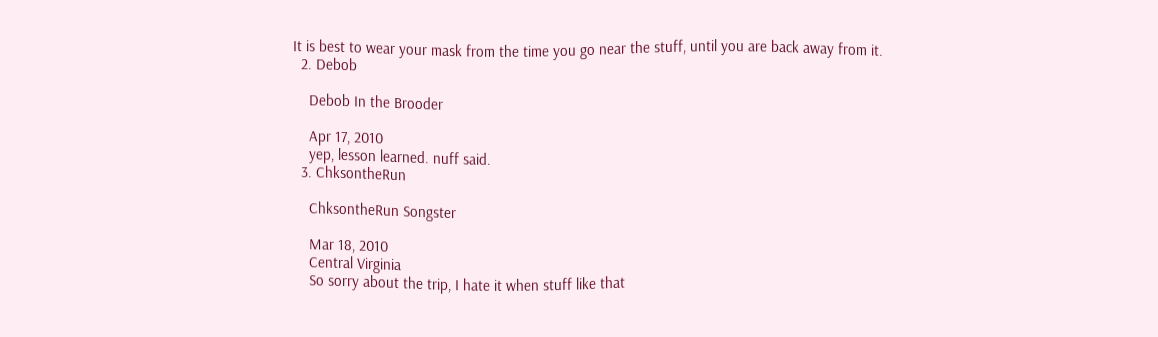It is best to wear your mask from the time you go near the stuff, until you are back away from it.
  2. Debob

    Debob In the Brooder

    Apr 17, 2010
    yep, lesson learned. nuff said.
  3. ChksontheRun

    ChksontheRun Songster

    Mar 18, 2010
    Central Virginia
    So sorry about the trip, I hate it when stuff like that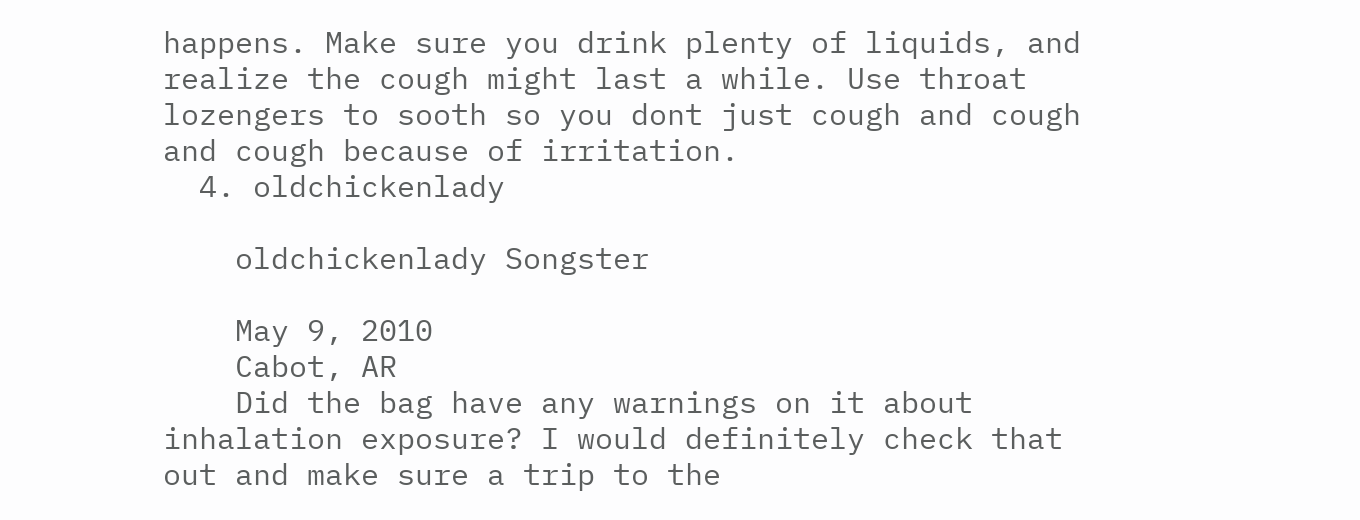happens. Make sure you drink plenty of liquids, and realize the cough might last a while. Use throat lozengers to sooth so you dont just cough and cough and cough because of irritation.
  4. oldchickenlady

    oldchickenlady Songster

    May 9, 2010
    Cabot, AR
    Did the bag have any warnings on it about inhalation exposure? I would definitely check that out and make sure a trip to the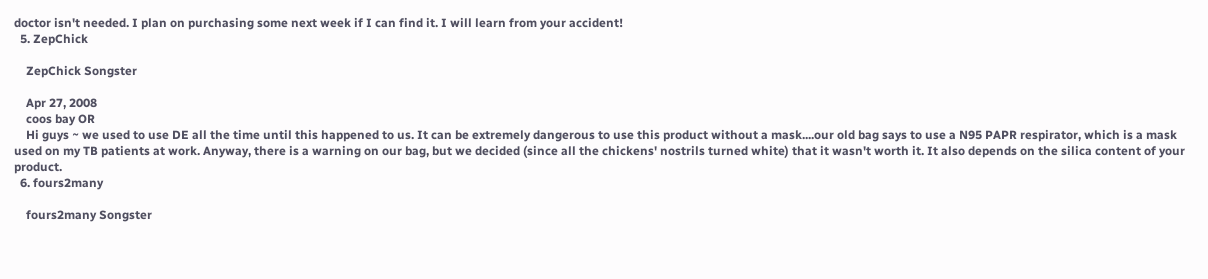doctor isn't needed. I plan on purchasing some next week if I can find it. I will learn from your accident!
  5. ZepChick

    ZepChick Songster

    Apr 27, 2008
    coos bay OR
    Hi guys ~ we used to use DE all the time until this happened to us. It can be extremely dangerous to use this product without a mask....our old bag says to use a N95 PAPR respirator, which is a mask used on my TB patients at work. Anyway, there is a warning on our bag, but we decided (since all the chickens' nostrils turned white) that it wasn't worth it. It also depends on the silica content of your product.
  6. fours2many

    fours2many Songster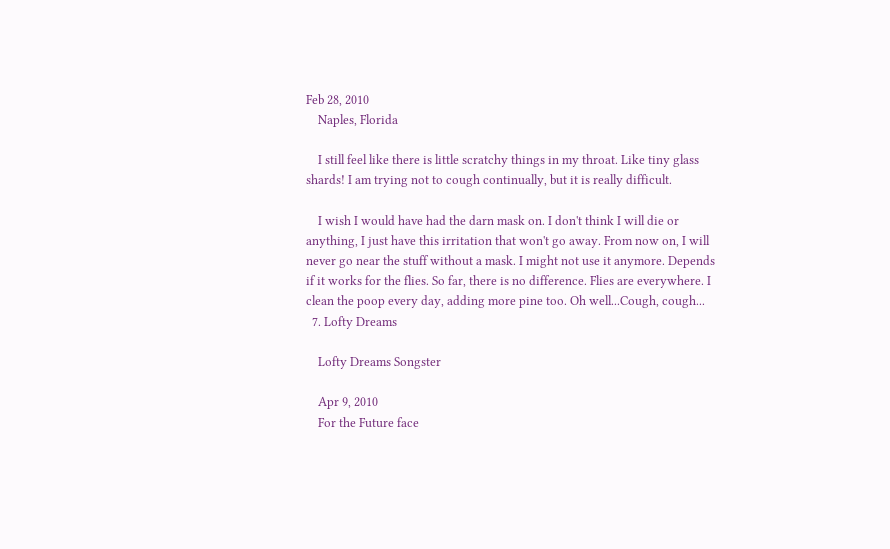Feb 28, 2010
    Naples, Florida

    I still feel like there is little scratchy things in my throat. Like tiny glass shards! I am trying not to cough continually, but it is really difficult.

    I wish I would have had the darn mask on. I don't think I will die or anything, I just have this irritation that won't go away. From now on, I will never go near the stuff without a mask. I might not use it anymore. Depends if it works for the flies. So far, there is no difference. Flies are everywhere. I clean the poop every day, adding more pine too. Oh well...Cough, cough...
  7. Lofty Dreams

    Lofty Dreams Songster

    Apr 9, 2010
    For the Future face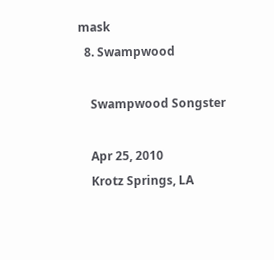mask
  8. Swampwood

    Swampwood Songster

    Apr 25, 2010
    Krotz Springs, LA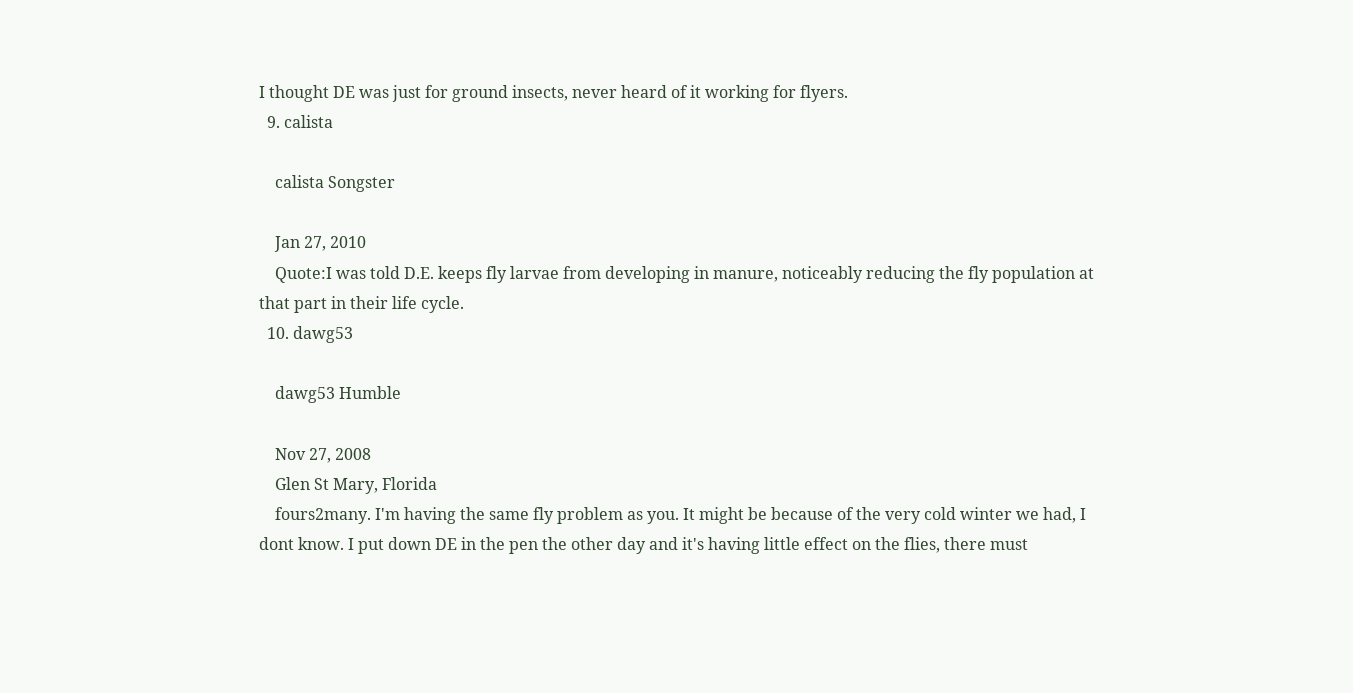I thought DE was just for ground insects, never heard of it working for flyers.
  9. calista

    calista Songster

    Jan 27, 2010
    Quote:I was told D.E. keeps fly larvae from developing in manure, noticeably reducing the fly population at that part in their life cycle.
  10. dawg53

    dawg53 Humble

    Nov 27, 2008
    Glen St Mary, Florida
    fours2many. I'm having the same fly problem as you. It might be because of the very cold winter we had, I dont know. I put down DE in the pen the other day and it's having little effect on the flies, there must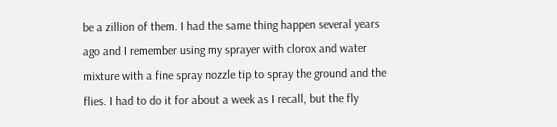be a zillion of them. I had the same thing happen several years ago and I remember using my sprayer with clorox and water mixture with a fine spray nozzle tip to spray the ground and the flies. I had to do it for about a week as I recall, but the fly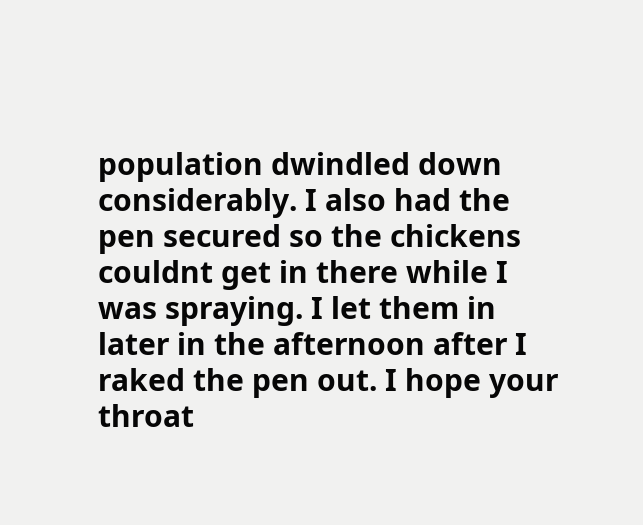population dwindled down considerably. I also had the pen secured so the chickens couldnt get in there while I was spraying. I let them in later in the afternoon after I raked the pen out. I hope your throat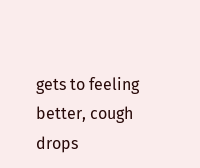gets to feeling better, cough drops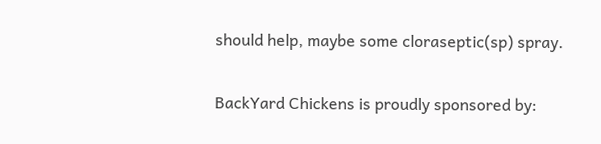should help, maybe some cloraseptic(sp) spray.

BackYard Chickens is proudly sponsored by: